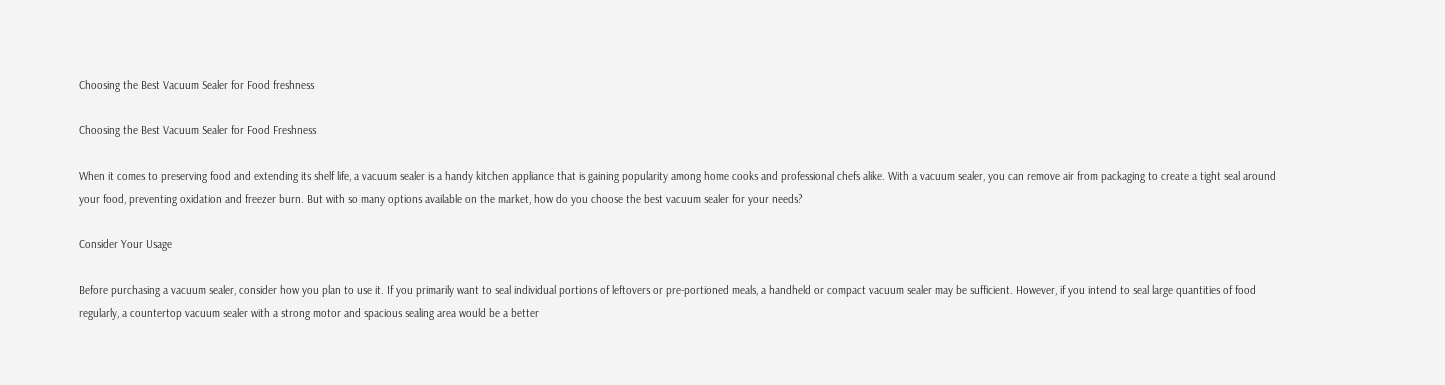Choosing the Best Vacuum Sealer for Food freshness

Choosing the Best Vacuum Sealer for Food Freshness

When it comes to preserving food and extending its shelf life, a vacuum sealer is a handy kitchen appliance that is gaining popularity among home cooks and professional chefs alike. With a vacuum sealer, you can remove air from packaging to create a tight seal around your food, preventing oxidation and freezer burn. But with so many options available on the market, how do you choose the best vacuum sealer for your needs?

Consider Your Usage

Before purchasing a vacuum sealer, consider how you plan to use it. If you primarily want to seal individual portions of leftovers or pre-portioned meals, a handheld or compact vacuum sealer may be sufficient. However, if you intend to seal large quantities of food regularly, a countertop vacuum sealer with a strong motor and spacious sealing area would be a better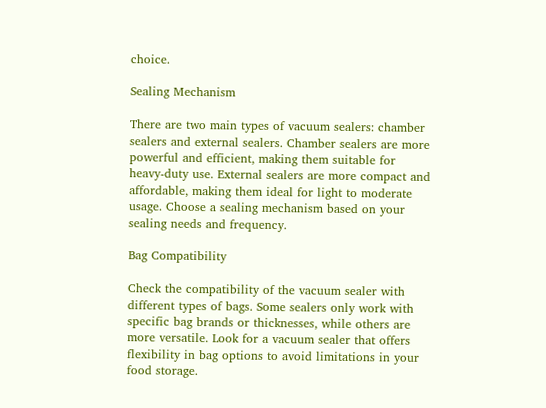choice.

Sealing Mechanism

There are two main types of vacuum sealers: chamber sealers and external sealers. Chamber sealers are more powerful and efficient, making them suitable for heavy-duty use. External sealers are more compact and affordable, making them ideal for light to moderate usage. Choose a sealing mechanism based on your sealing needs and frequency.

Bag Compatibility

Check the compatibility of the vacuum sealer with different types of bags. Some sealers only work with specific bag brands or thicknesses, while others are more versatile. Look for a vacuum sealer that offers flexibility in bag options to avoid limitations in your food storage.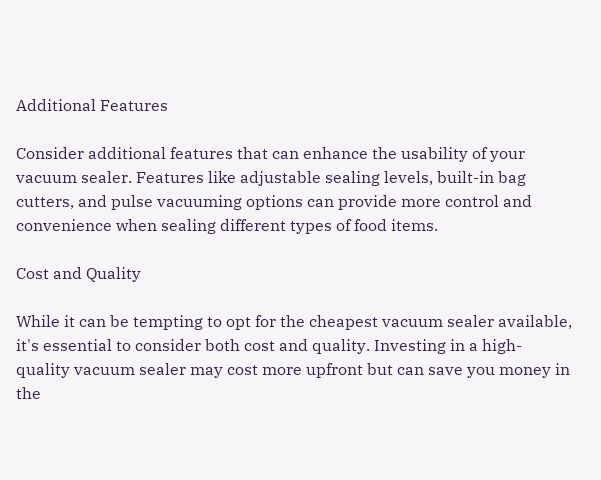Additional Features

Consider additional features that can enhance the usability of your vacuum sealer. Features like adjustable sealing levels, built-in bag cutters, and pulse vacuuming options can provide more control and convenience when sealing different types of food items.

Cost and Quality

While it can be tempting to opt for the cheapest vacuum sealer available, it's essential to consider both cost and quality. Investing in a high-quality vacuum sealer may cost more upfront but can save you money in the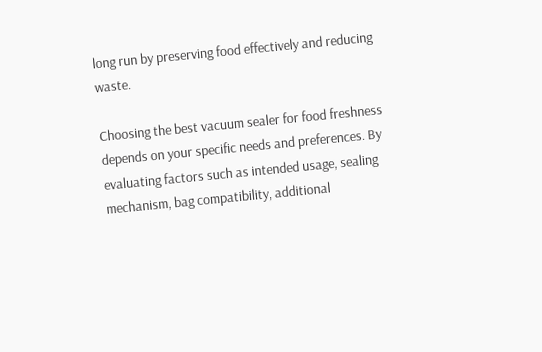long run by preserving food effectively and reducing waste.

Choosing the best vacuum sealer for food freshness depends on your specific needs and preferences. By evaluating factors such as intended usage, sealing mechanism, bag compatibility, additional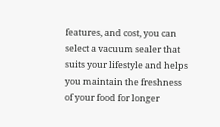features, and cost, you can select a vacuum sealer that suits your lifestyle and helps you maintain the freshness of your food for longer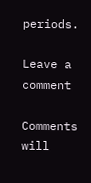periods.

Leave a comment

Comments will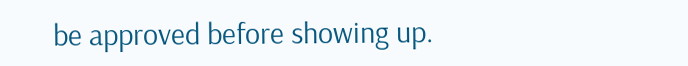be approved before showing up.